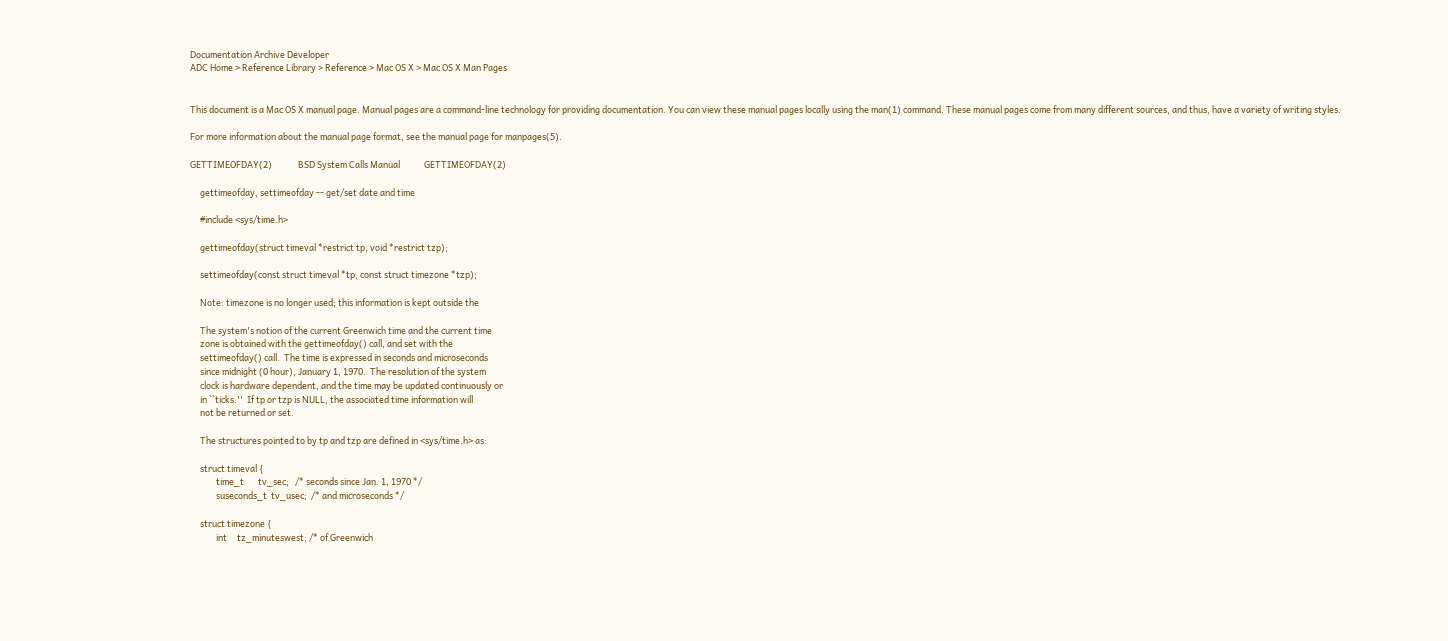Documentation Archive Developer
ADC Home > Reference Library > Reference > Mac OS X > Mac OS X Man Pages


This document is a Mac OS X manual page. Manual pages are a command-line technology for providing documentation. You can view these manual pages locally using the man(1) command. These manual pages come from many different sources, and thus, have a variety of writing styles.

For more information about the manual page format, see the manual page for manpages(5).

GETTIMEOFDAY(2)             BSD System Calls Manual            GETTIMEOFDAY(2)

     gettimeofday, settimeofday -- get/set date and time

     #include <sys/time.h>

     gettimeofday(struct timeval *restrict tp, void *restrict tzp);

     settimeofday(const struct timeval *tp, const struct timezone *tzp);

     Note: timezone is no longer used; this information is kept outside the

     The system's notion of the current Greenwich time and the current time
     zone is obtained with the gettimeofday() call, and set with the
     settimeofday() call.  The time is expressed in seconds and microseconds
     since midnight (0 hour), January 1, 1970.  The resolution of the system
     clock is hardware dependent, and the time may be updated continuously or
     in ``ticks.''  If tp or tzp is NULL, the associated time information will
     not be returned or set.

     The structures pointed to by tp and tzp are defined in <sys/time.h> as:

     struct timeval {
             time_t       tv_sec;   /* seconds since Jan. 1, 1970 */
             suseconds_t  tv_usec;  /* and microseconds */

     struct timezone {
             int     tz_minuteswest; /* of Greenwich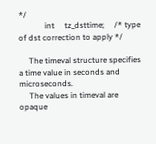*/
             int     tz_dsttime;     /* type of dst correction to apply */

     The timeval structure specifies a time value in seconds and microseconds.
     The values in timeval are opaque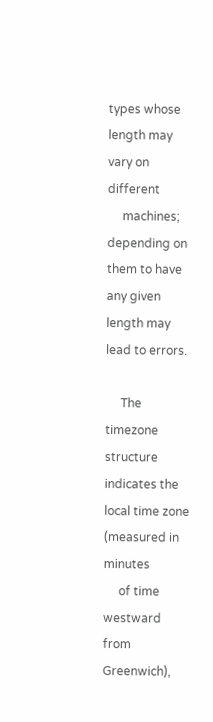types whose length may vary on different
     machines; depending on them to have any given length may lead to errors.

     The timezone structure indicates the local time zone (measured in minutes
     of time westward from Greenwich),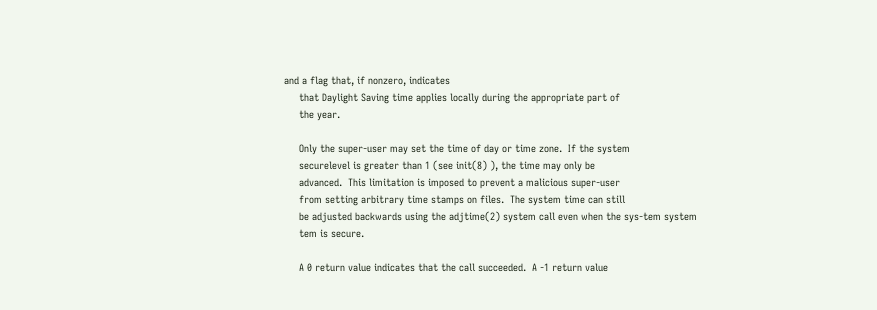and a flag that, if nonzero, indicates
     that Daylight Saving time applies locally during the appropriate part of
     the year.

     Only the super-user may set the time of day or time zone.  If the system
     securelevel is greater than 1 (see init(8) ), the time may only be
     advanced.  This limitation is imposed to prevent a malicious super-user
     from setting arbitrary time stamps on files.  The system time can still
     be adjusted backwards using the adjtime(2) system call even when the sys-tem system
     tem is secure.

     A 0 return value indicates that the call succeeded.  A -1 return value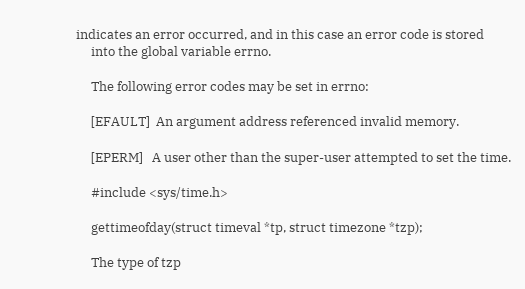indicates an error occurred, and in this case an error code is stored
     into the global variable errno.

     The following error codes may be set in errno:

     [EFAULT]  An argument address referenced invalid memory.

     [EPERM]   A user other than the super-user attempted to set the time.

     #include <sys/time.h>

     gettimeofday(struct timeval *tp, struct timezone *tzp);

     The type of tzp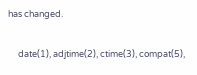has changed.

     date(1), adjtime(2), ctime(3), compat(5),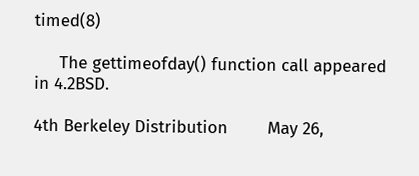timed(8)

     The gettimeofday() function call appeared in 4.2BSD.

4th Berkeley Distribution        May 26,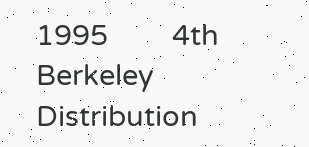1995        4th Berkeley Distribution